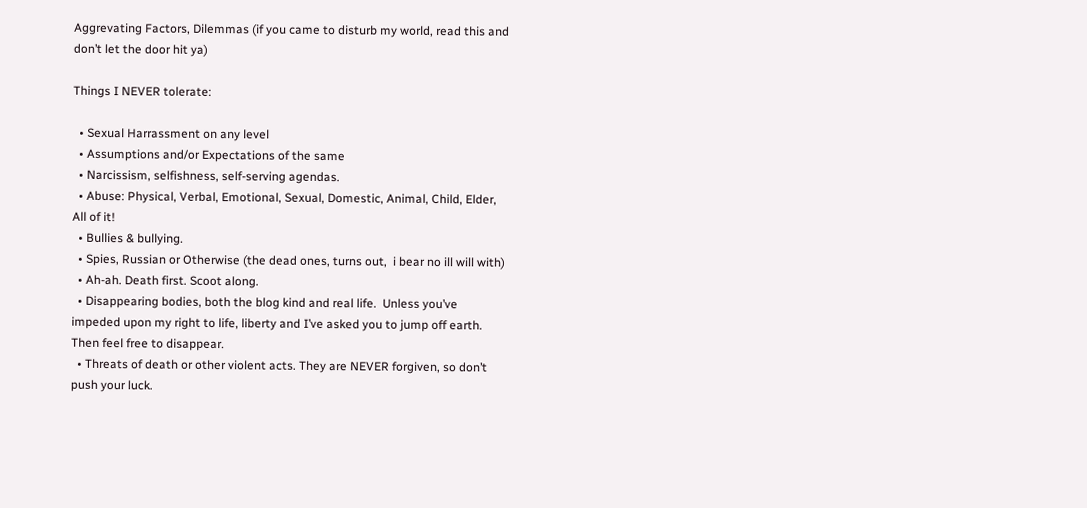Aggrevating Factors, Dilemmas (if you came to disturb my world, read this and don’t let the door hit ya)

Things I NEVER tolerate:

  • Sexual Harrassment on any level
  • Assumptions and/or Expectations of the same
  • Narcissism, selfishness, self-serving agendas.
  • Abuse: Physical, Verbal, Emotional, Sexual, Domestic, Animal, Child, Elder, All of it!
  • Bullies & bullying.
  • Spies, Russian or Otherwise (the dead ones, turns out,  i bear no ill will with)
  • Ah-ah. Death first. Scoot along.
  • Disappearing bodies, both the blog kind and real life.  Unless you’ve impeded upon my right to life, liberty and I’ve asked you to jump off earth.  Then feel free to disappear.
  • Threats of death or other violent acts. They are NEVER forgiven, so don’t push your luck.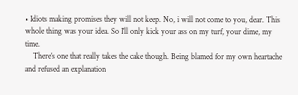• Idiots making promises they will not keep. No, i will not come to you, dear. This whole thing was your idea. So I’ll only kick your ass on my turf, your dime, my time.
    There’s one that really takes the cake though. Being blamed for my own heartache and refused an explanation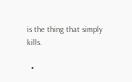is the thing that simply kills.

  •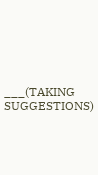___(TAKING SUGGESTIONS)